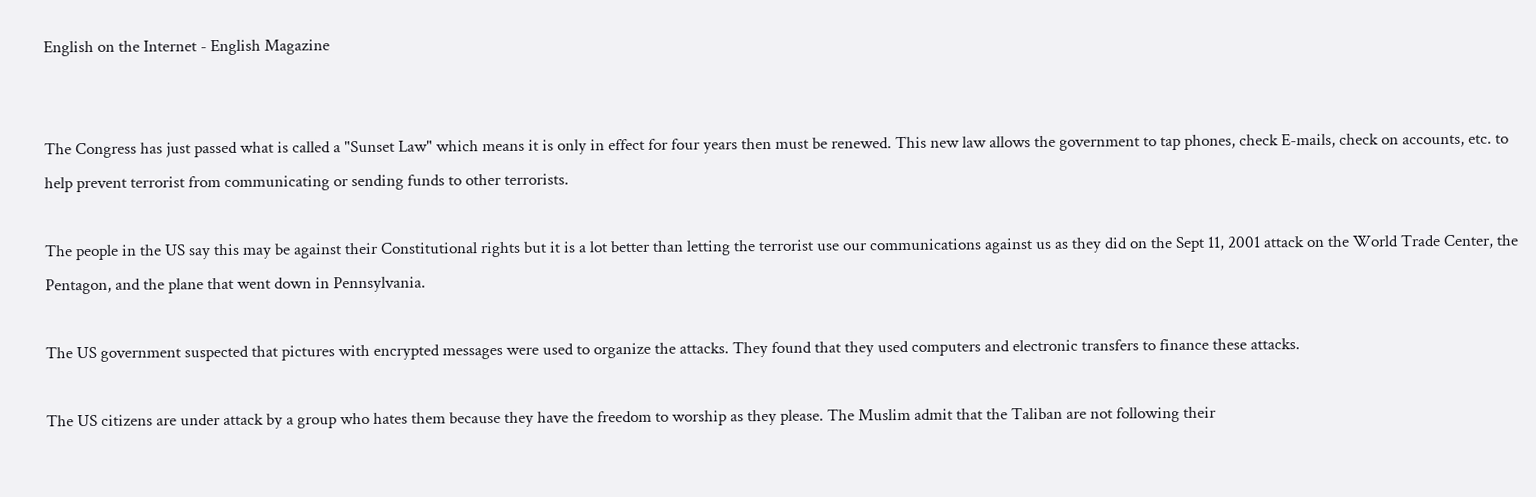English on the Internet - English Magazine


The Congress has just passed what is called a "Sunset Law" which means it is only in effect for four years then must be renewed. This new law allows the government to tap phones, check E-mails, check on accounts, etc. to help prevent terrorist from communicating or sending funds to other terrorists.

The people in the US say this may be against their Constitutional rights but it is a lot better than letting the terrorist use our communications against us as they did on the Sept 11, 2001 attack on the World Trade Center, the Pentagon, and the plane that went down in Pennsylvania.

The US government suspected that pictures with encrypted messages were used to organize the attacks. They found that they used computers and electronic transfers to finance these attacks.

The US citizens are under attack by a group who hates them because they have the freedom to worship as they please. The Muslim admit that the Taliban are not following their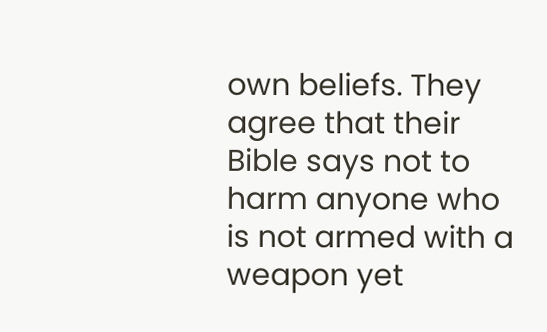own beliefs. They agree that their Bible says not to harm anyone who is not armed with a weapon yet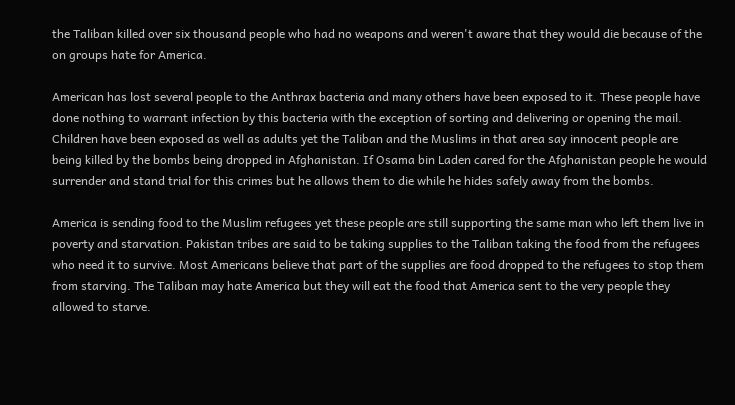the Taliban killed over six thousand people who had no weapons and weren't aware that they would die because of the on groups hate for America.

American has lost several people to the Anthrax bacteria and many others have been exposed to it. These people have done nothing to warrant infection by this bacteria with the exception of sorting and delivering or opening the mail. Children have been exposed as well as adults yet the Taliban and the Muslims in that area say innocent people are being killed by the bombs being dropped in Afghanistan. If Osama bin Laden cared for the Afghanistan people he would surrender and stand trial for this crimes but he allows them to die while he hides safely away from the bombs.

America is sending food to the Muslim refugees yet these people are still supporting the same man who left them live in poverty and starvation. Pakistan tribes are said to be taking supplies to the Taliban taking the food from the refugees who need it to survive. Most Americans believe that part of the supplies are food dropped to the refugees to stop them from starving. The Taliban may hate America but they will eat the food that America sent to the very people they allowed to starve.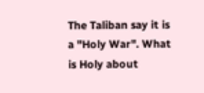The Taliban say it is a "Holy War". What is Holy about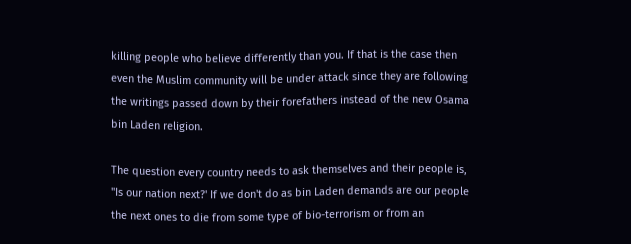killing people who believe differently than you. If that is the case then even the Muslim community will be under attack since they are following the writings passed down by their forefathers instead of the new Osama bin Laden religion.

The question every country needs to ask themselves and their people is, "Is our nation next?' If we don't do as bin Laden demands are our people the next ones to die from some type of bio-terrorism or from an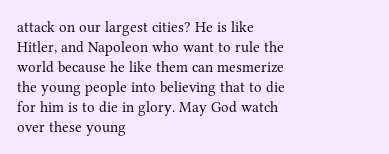attack on our largest cities? He is like Hitler, and Napoleon who want to rule the world because he like them can mesmerize the young people into believing that to die for him is to die in glory. May God watch over these young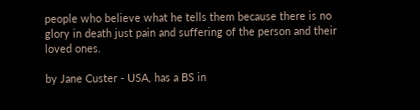people who believe what he tells them because there is no glory in death just pain and suffering of the person and their loved ones.

by Jane Custer - USA, has a BS in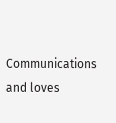Communications and loves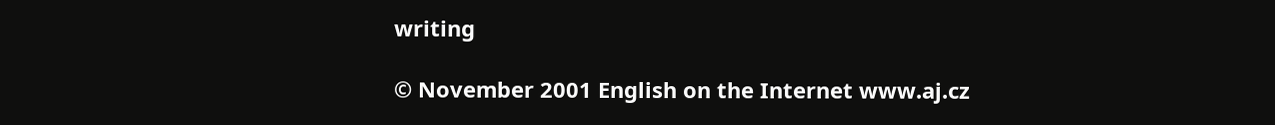writing

© November 2001 English on the Internet www.aj.cz